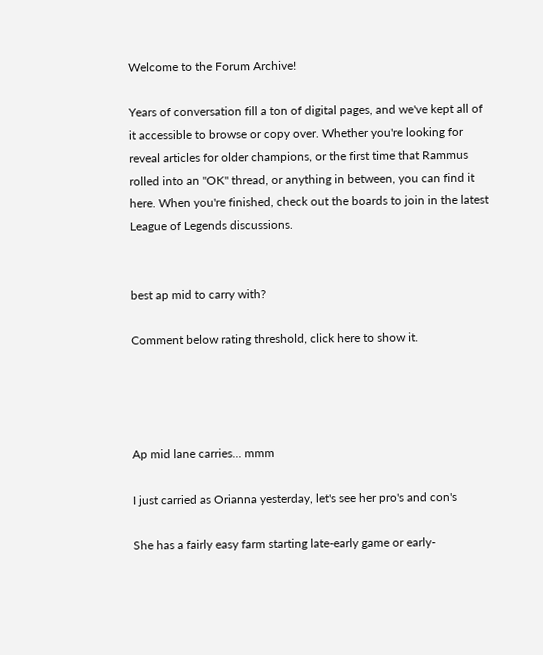Welcome to the Forum Archive!

Years of conversation fill a ton of digital pages, and we've kept all of it accessible to browse or copy over. Whether you're looking for reveal articles for older champions, or the first time that Rammus rolled into an "OK" thread, or anything in between, you can find it here. When you're finished, check out the boards to join in the latest League of Legends discussions.


best ap mid to carry with?

Comment below rating threshold, click here to show it.




Ap mid lane carries... mmm

I just carried as Orianna yesterday, let's see her pro's and con's

She has a fairly easy farm starting late-early game or early-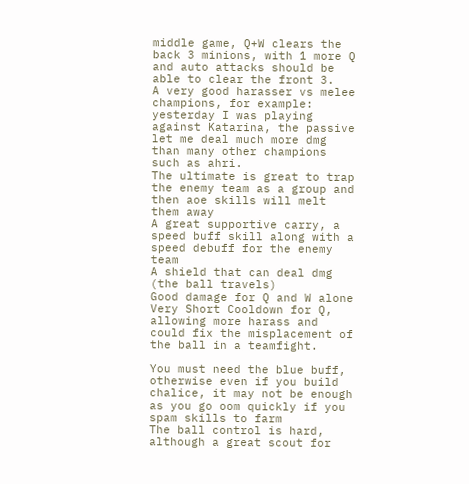middle game, Q+W clears the back 3 minions, with 1 more Q and auto attacks should be able to clear the front 3.
A very good harasser vs melee champions, for example: yesterday I was playing against Katarina, the passive let me deal much more dmg than many other champions such as ahri.
The ultimate is great to trap the enemy team as a group and then aoe skills will melt them away
A great supportive carry, a speed buff skill along with a speed debuff for the enemy team
A shield that can deal dmg (the ball travels)
Good damage for Q and W alone
Very Short Cooldown for Q, allowing more harass and could fix the misplacement of the ball in a teamfight.

You must need the blue buff, otherwise even if you build chalice, it may not be enough as you go oom quickly if you spam skills to farm
The ball control is hard, although a great scout for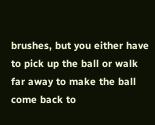brushes, but you either have to pick up the ball or walk far away to make the ball come back to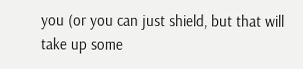you (or you can just shield, but that will take up some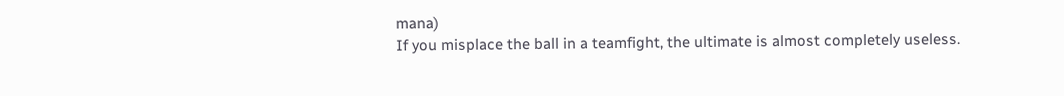mana)
If you misplace the ball in a teamfight, the ultimate is almost completely useless.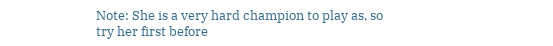Note: She is a very hard champion to play as, so try her first before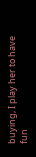buying, I play her to have fun